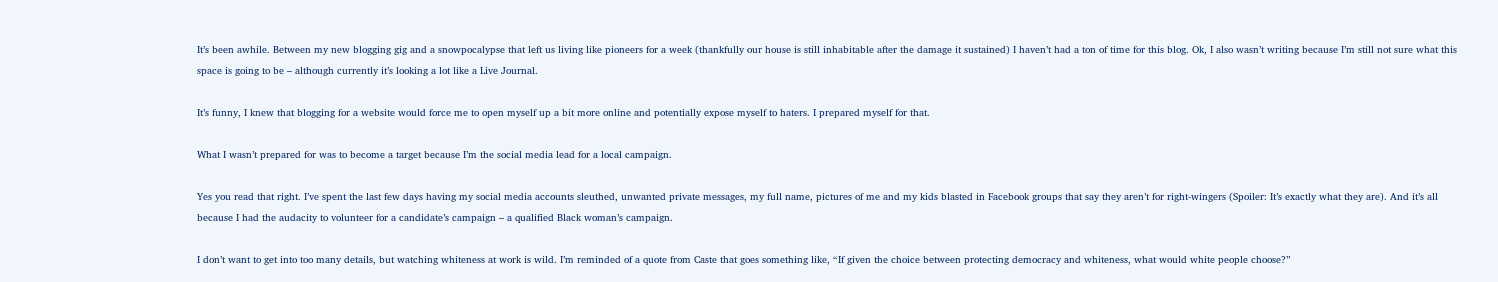It’s been awhile. Between my new blogging gig and a snowpocalypse that left us living like pioneers for a week (thankfully our house is still inhabitable after the damage it sustained) I haven’t had a ton of time for this blog. Ok, I also wasn’t writing because I’m still not sure what this space is going to be – although currently it’s looking a lot like a Live Journal.

It’s funny, I knew that blogging for a website would force me to open myself up a bit more online and potentially expose myself to haters. I prepared myself for that.

What I wasn’t prepared for was to become a target because I’m the social media lead for a local campaign.

Yes you read that right. I’ve spent the last few days having my social media accounts sleuthed, unwanted private messages, my full name, pictures of me and my kids blasted in Facebook groups that say they aren’t for right-wingers (Spoiler: It’s exactly what they are). And it’s all because I had the audacity to volunteer for a candidate’s campaign – a qualified Black woman’s campaign.

I don’t want to get into too many details, but watching whiteness at work is wild. I’m reminded of a quote from Caste that goes something like, “If given the choice between protecting democracy and whiteness, what would white people choose?”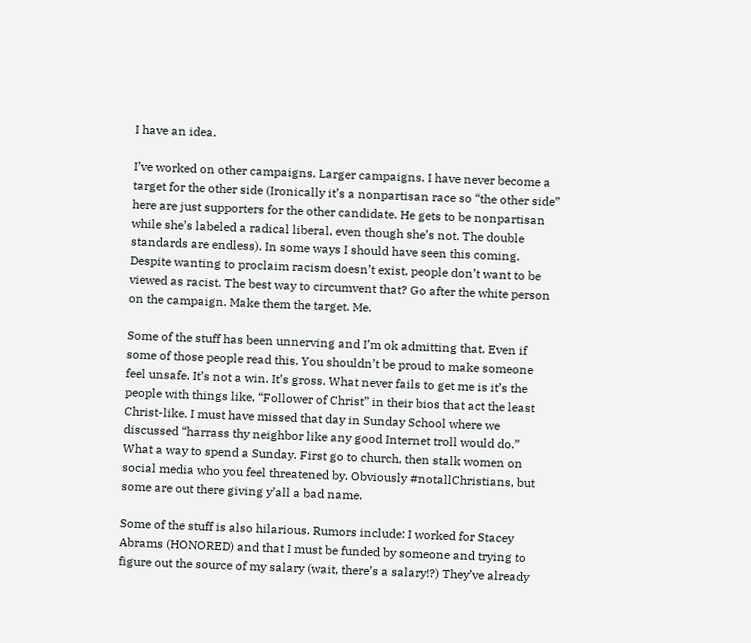I have an idea.

I’ve worked on other campaigns. Larger campaigns. I have never become a target for the other side (Ironically it’s a nonpartisan race so “the other side” here are just supporters for the other candidate. He gets to be nonpartisan while she’s labeled a radical liberal, even though she’s not. The double standards are endless). In some ways I should have seen this coming. Despite wanting to proclaim racism doesn’t exist, people don’t want to be viewed as racist. The best way to circumvent that? Go after the white person on the campaign. Make them the target. Me.

Some of the stuff has been unnerving and I’m ok admitting that. Even if some of those people read this. You shouldn’t be proud to make someone feel unsafe. It’s not a win. It’s gross. What never fails to get me is it’s the people with things like, “Follower of Christ” in their bios that act the least Christ-like. I must have missed that day in Sunday School where we discussed “harrass thy neighbor like any good Internet troll would do.” What a way to spend a Sunday. First go to church, then stalk women on social media who you feel threatened by. Obviously #notallChristians, but some are out there giving y’all a bad name.

Some of the stuff is also hilarious. Rumors include: I worked for Stacey Abrams (HONORED) and that I must be funded by someone and trying to figure out the source of my salary (wait, there’s a salary!?) They’ve already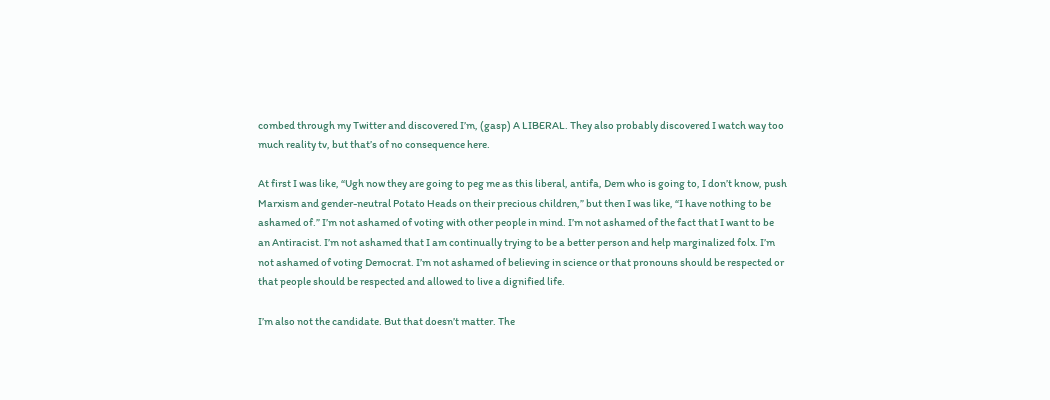combed through my Twitter and discovered I’m, (gasp) A LIBERAL. They also probably discovered I watch way too much reality tv, but that’s of no consequence here.

At first I was like, “Ugh now they are going to peg me as this liberal, antifa, Dem who is going to, I don’t know, push Marxism and gender-neutral Potato Heads on their precious children,” but then I was like, “I have nothing to be ashamed of.” I’m not ashamed of voting with other people in mind. I’m not ashamed of the fact that I want to be an Antiracist. I’m not ashamed that I am continually trying to be a better person and help marginalized folx. I’m not ashamed of voting Democrat. I’m not ashamed of believing in science or that pronouns should be respected or that people should be respected and allowed to live a dignified life.

I’m also not the candidate. But that doesn’t matter. The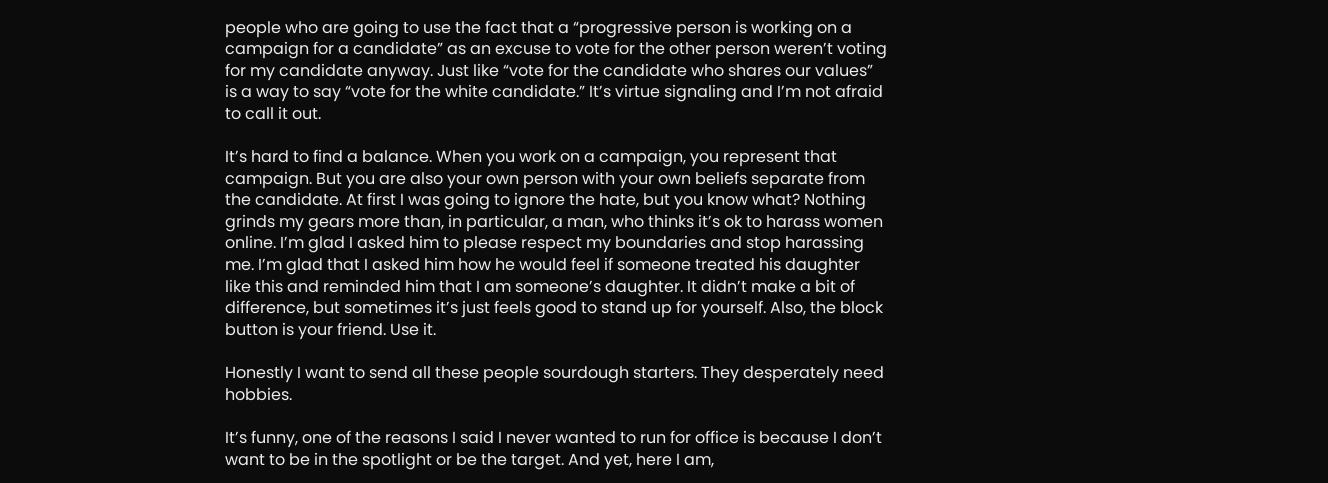people who are going to use the fact that a “progressive person is working on a campaign for a candidate” as an excuse to vote for the other person weren’t voting for my candidate anyway. Just like “vote for the candidate who shares our values” is a way to say “vote for the white candidate.” It’s virtue signaling and I’m not afraid to call it out.

It’s hard to find a balance. When you work on a campaign, you represent that campaign. But you are also your own person with your own beliefs separate from the candidate. At first I was going to ignore the hate, but you know what? Nothing grinds my gears more than, in particular, a man, who thinks it’s ok to harass women online. I’m glad I asked him to please respect my boundaries and stop harassing me. I’m glad that I asked him how he would feel if someone treated his daughter like this and reminded him that I am someone’s daughter. It didn’t make a bit of difference, but sometimes it’s just feels good to stand up for yourself. Also, the block button is your friend. Use it.

Honestly I want to send all these people sourdough starters. They desperately need hobbies.

It’s funny, one of the reasons I said I never wanted to run for office is because I don’t want to be in the spotlight or be the target. And yet, here I am,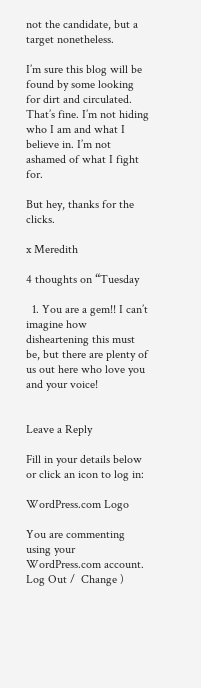not the candidate, but a target nonetheless.

I’m sure this blog will be found by some looking for dirt and circulated. That’s fine. I’m not hiding who I am and what I believe in. I’m not ashamed of what I fight for.

But hey, thanks for the clicks.

x Meredith

4 thoughts on “Tuesday

  1. You are a gem!! I can’t imagine how disheartening this must be, but there are plenty of us out here who love you and your voice!


Leave a Reply

Fill in your details below or click an icon to log in:

WordPress.com Logo

You are commenting using your WordPress.com account. Log Out /  Change )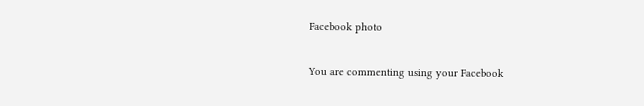Facebook photo

You are commenting using your Facebook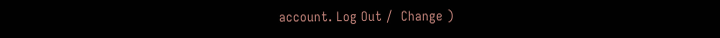account. Log Out /  Change )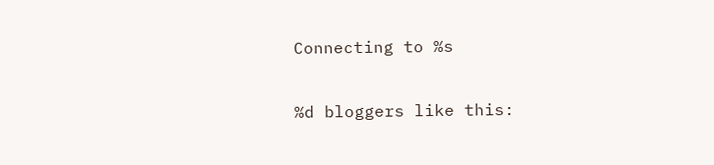Connecting to %s

%d bloggers like this: